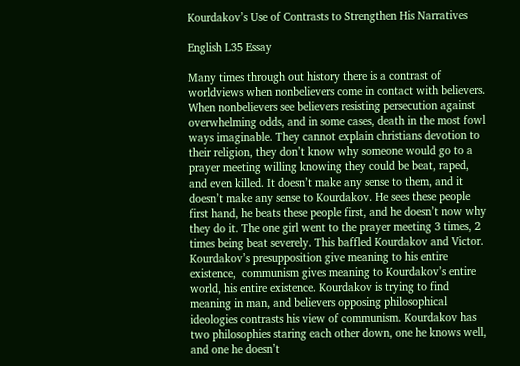Kourdakov’s Use of Contrasts to Strengthen His Narratives

English L35 Essay

Many times through out history there is a contrast of worldviews when nonbelievers come in contact with believers. When nonbelievers see believers resisting persecution against overwhelming odds, and in some cases, death in the most fowl ways imaginable. They cannot explain christians devotion to their religion, they don’t know why someone would go to a prayer meeting willing knowing they could be beat, raped, and even killed. It doesn’t make any sense to them, and it doesn’t make any sense to Kourdakov. He sees these people first hand, he beats these people first, and he doesn’t now why they do it. The one girl went to the prayer meeting 3 times, 2 times being beat severely. This baffled Kourdakov and Victor. Kourdakov’s presupposition give meaning to his entire existence,  communism gives meaning to Kourdakov’s entire world, his entire existence. Kourdakov is trying to find meaning in man, and believers opposing philosophical ideologies contrasts his view of communism. Kourdakov has two philosophies staring each other down, one he knows well, and one he doesn’t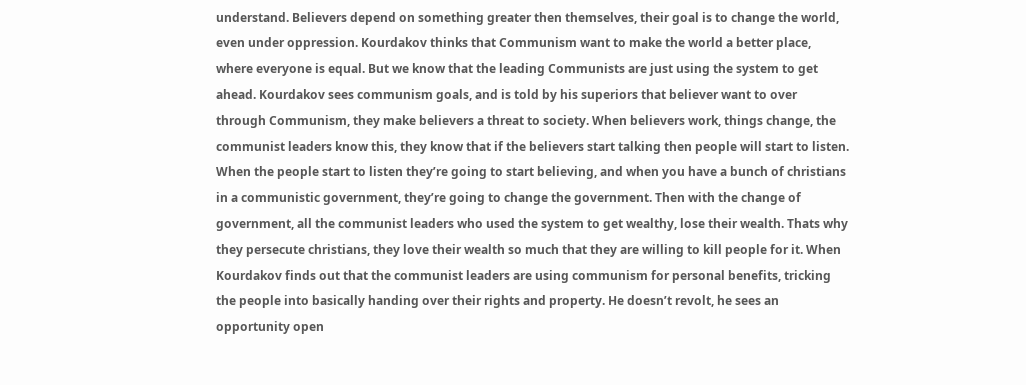understand. Believers depend on something greater then themselves, their goal is to change the world, even under oppression. Kourdakov thinks that Communism want to make the world a better place, where everyone is equal. But we know that the leading Communists are just using the system to get ahead. Kourdakov sees communism goals, and is told by his superiors that believer want to over through Communism, they make believers a threat to society. When believers work, things change, the communist leaders know this, they know that if the believers start talking then people will start to listen. When the people start to listen they’re going to start believing, and when you have a bunch of christians in a communistic government, they’re going to change the government. Then with the change of government, all the communist leaders who used the system to get wealthy, lose their wealth. Thats why they persecute christians, they love their wealth so much that they are willing to kill people for it. When Kourdakov finds out that the communist leaders are using communism for personal benefits, tricking the people into basically handing over their rights and property. He doesn’t revolt, he sees an opportunity open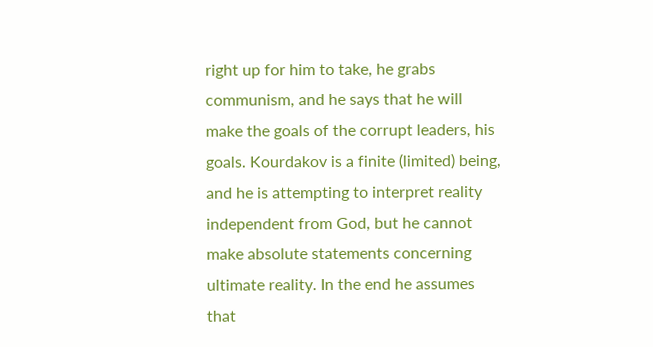right up for him to take, he grabs communism, and he says that he will make the goals of the corrupt leaders, his goals. Kourdakov is a finite (limited) being, and he is attempting to interpret reality independent from God, but he cannot make absolute statements concerning ultimate reality. In the end he assumes that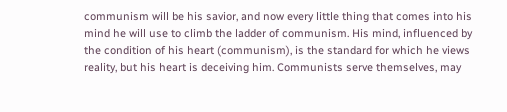communism will be his savior, and now every little thing that comes into his mind he will use to climb the ladder of communism. His mind, influenced by the condition of his heart (communism), is the standard for which he views reality, but his heart is deceiving him. Communists serve themselves, may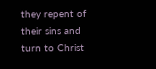they repent of their sins and turn to Christ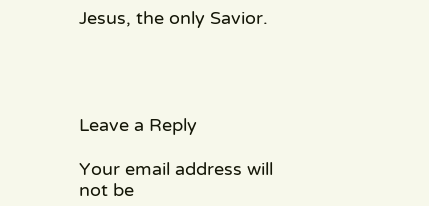Jesus, the only Savior.




Leave a Reply

Your email address will not be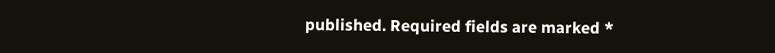published. Required fields are marked *